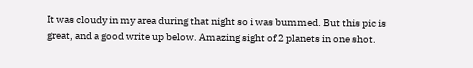It was cloudy in my area during that night so i was bummed. But this pic is great, and a good write up below. Amazing sight of 2 planets in one shot.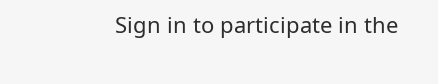Sign in to participate in the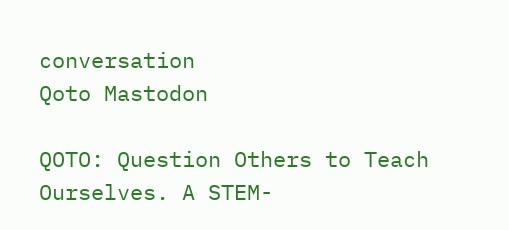conversation
Qoto Mastodon

QOTO: Question Others to Teach Ourselves. A STEM-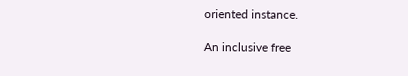oriented instance.

An inclusive free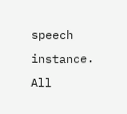speech instance.
All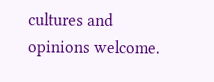cultures and opinions welcome.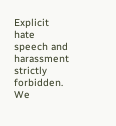Explicit hate speech and harassment strictly forbidden.
We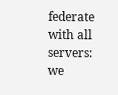federate with all servers: we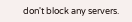don't block any servers.